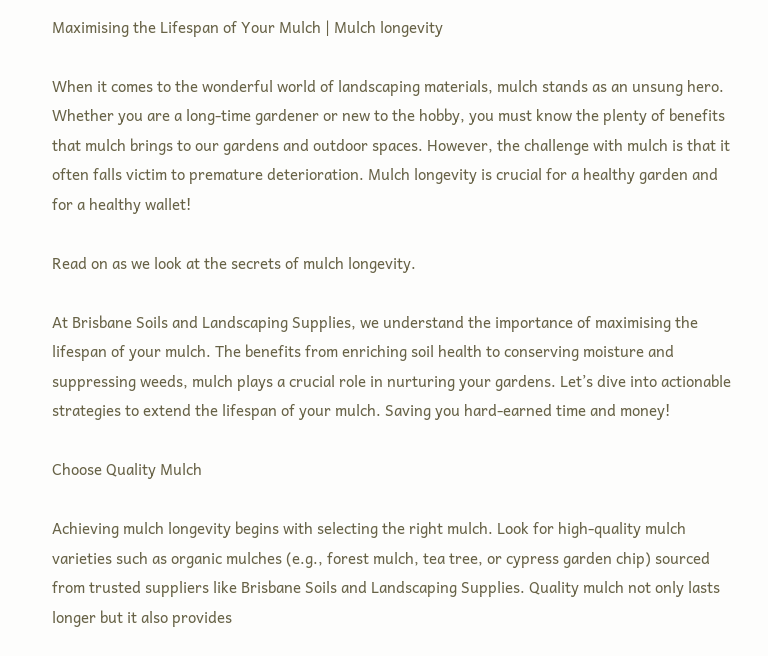Maximising the Lifespan of Your Mulch | Mulch longevity

When it comes to the wonderful world of landscaping materials, mulch stands as an unsung hero. Whether you are a long-time gardener or new to the hobby, you must know the plenty of benefits that mulch brings to our gardens and outdoor spaces. However, the challenge with mulch is that it often falls victim to premature deterioration. Mulch longevity is crucial for a healthy garden and for a healthy wallet!

Read on as we look at the secrets of mulch longevity.

At Brisbane Soils and Landscaping Supplies, we understand the importance of maximising the lifespan of your mulch. The benefits from enriching soil health to conserving moisture and suppressing weeds, mulch plays a crucial role in nurturing your gardens. Let’s dive into actionable strategies to extend the lifespan of your mulch. Saving you hard-earned time and money!

Choose Quality Mulch

Achieving mulch longevity begins with selecting the right mulch. Look for high-quality mulch varieties such as organic mulches (e.g., forest mulch, tea tree, or cypress garden chip) sourced from trusted suppliers like Brisbane Soils and Landscaping Supplies. Quality mulch not only lasts longer but it also provides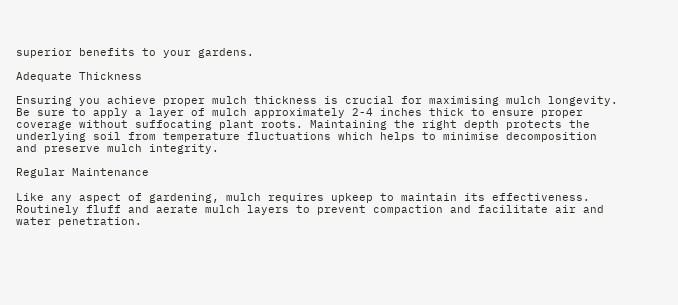superior benefits to your gardens.

Adequate Thickness

Ensuring you achieve proper mulch thickness is crucial for maximising mulch longevity. Be sure to apply a layer of mulch approximately 2-4 inches thick to ensure proper coverage without suffocating plant roots. Maintaining the right depth protects the underlying soil from temperature fluctuations which helps to minimise decomposition and preserve mulch integrity.

Regular Maintenance

Like any aspect of gardening, mulch requires upkeep to maintain its effectiveness. Routinely fluff and aerate mulch layers to prevent compaction and facilitate air and water penetration.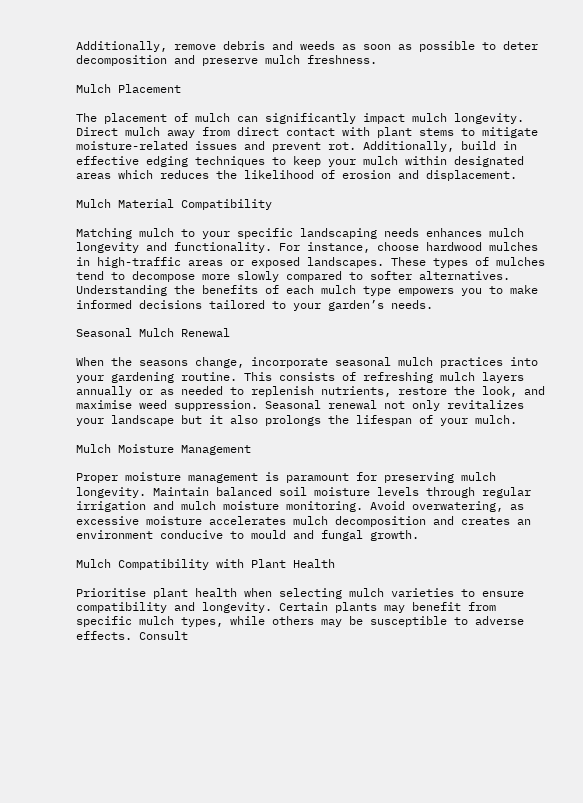Additionally, remove debris and weeds as soon as possible to deter decomposition and preserve mulch freshness.

Mulch Placement

The placement of mulch can significantly impact mulch longevity. Direct mulch away from direct contact with plant stems to mitigate moisture-related issues and prevent rot. Additionally, build in effective edging techniques to keep your mulch within designated areas which reduces the likelihood of erosion and displacement.

Mulch Material Compatibility

Matching mulch to your specific landscaping needs enhances mulch longevity and functionality. For instance, choose hardwood mulches in high-traffic areas or exposed landscapes. These types of mulches tend to decompose more slowly compared to softer alternatives. Understanding the benefits of each mulch type empowers you to make informed decisions tailored to your garden’s needs.

Seasonal Mulch Renewal

When the seasons change, incorporate seasonal mulch practices into your gardening routine. This consists of refreshing mulch layers annually or as needed to replenish nutrients, restore the look, and maximise weed suppression. Seasonal renewal not only revitalizes your landscape but it also prolongs the lifespan of your mulch.

Mulch Moisture Management

Proper moisture management is paramount for preserving mulch longevity. Maintain balanced soil moisture levels through regular irrigation and mulch moisture monitoring. Avoid overwatering, as excessive moisture accelerates mulch decomposition and creates an environment conducive to mould and fungal growth.

Mulch Compatibility with Plant Health

Prioritise plant health when selecting mulch varieties to ensure compatibility and longevity. Certain plants may benefit from specific mulch types, while others may be susceptible to adverse effects. Consult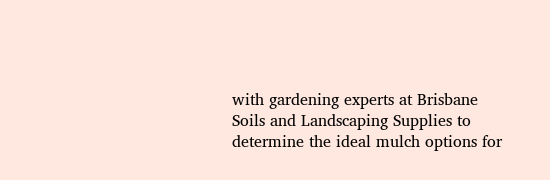with gardening experts at Brisbane Soils and Landscaping Supplies to determine the ideal mulch options for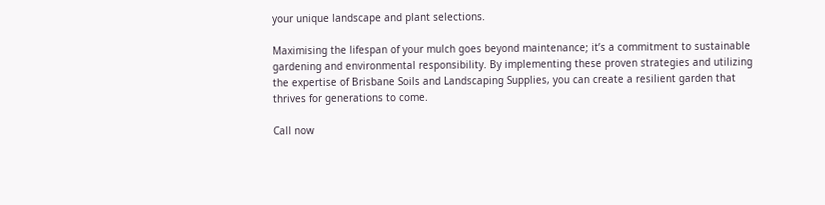your unique landscape and plant selections.

Maximising the lifespan of your mulch goes beyond maintenance; it’s a commitment to sustainable gardening and environmental responsibility. By implementing these proven strategies and utilizing the expertise of Brisbane Soils and Landscaping Supplies, you can create a resilient garden that thrives for generations to come.

Call now